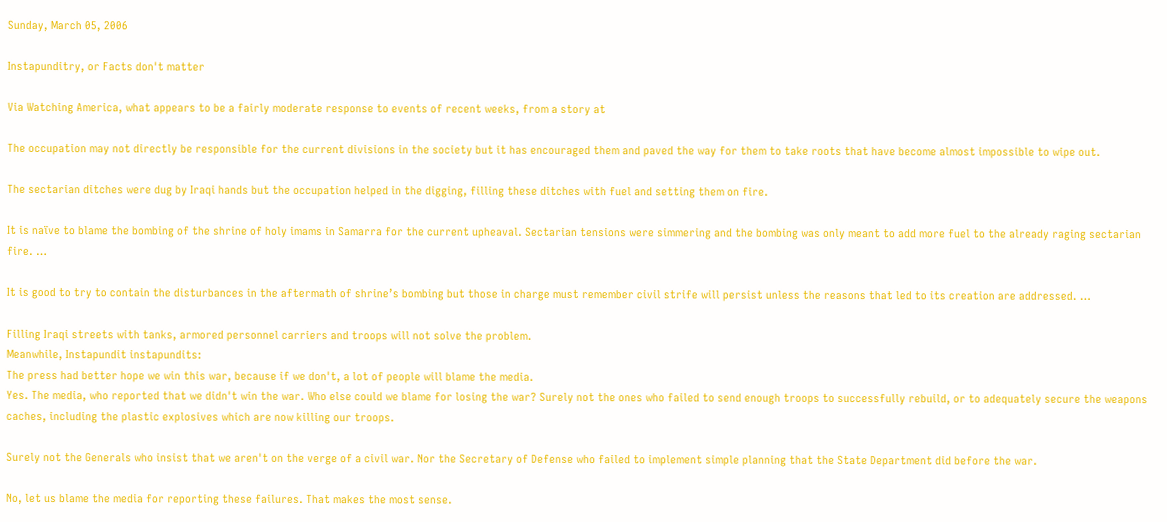Sunday, March 05, 2006

Instapunditry, or Facts don't matter

Via Watching America, what appears to be a fairly moderate response to events of recent weeks, from a story at

The occupation may not directly be responsible for the current divisions in the society but it has encouraged them and paved the way for them to take roots that have become almost impossible to wipe out.

The sectarian ditches were dug by Iraqi hands but the occupation helped in the digging, filling these ditches with fuel and setting them on fire.

It is naïve to blame the bombing of the shrine of holy imams in Samarra for the current upheaval. Sectarian tensions were simmering and the bombing was only meant to add more fuel to the already raging sectarian fire. …

It is good to try to contain the disturbances in the aftermath of shrine’s bombing but those in charge must remember civil strife will persist unless the reasons that led to its creation are addressed. …

Filling Iraqi streets with tanks, armored personnel carriers and troops will not solve the problem.
Meanwhile, Instapundit instapundits:
The press had better hope we win this war, because if we don't, a lot of people will blame the media.
Yes. The media, who reported that we didn't win the war. Who else could we blame for losing the war? Surely not the ones who failed to send enough troops to successfully rebuild, or to adequately secure the weapons caches, including the plastic explosives which are now killing our troops.

Surely not the Generals who insist that we aren't on the verge of a civil war. Nor the Secretary of Defense who failed to implement simple planning that the State Department did before the war.

No, let us blame the media for reporting these failures. That makes the most sense.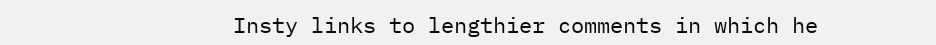Insty links to lengthier comments in which he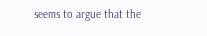seems to argue that the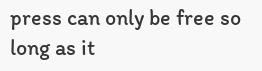press can only be free so long as it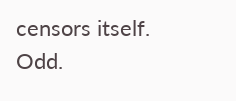censors itself. Odd.